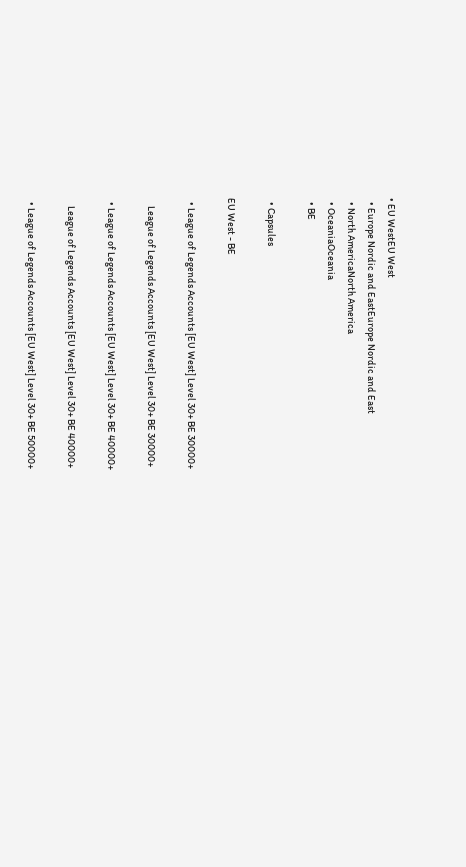• EU WestEU West
  • Europe Nordic and EastEurope Nordic and East
  • North AmericaNorth America
  • OceaniaOceania
  • BE

  • Capsules

EU West - BE

  • League of Legends Accounts [EU West] Level 30+ BE 30000+

    League of Legends Accounts [EU West] Level 30+ BE 30000+

  • League of Legends Accounts [EU West] Level 30+ BE 40000+

    League of Legends Accounts [EU West] Level 30+ BE 40000+

  • League of Legends Accounts [EU West] Level 30+ BE 50000+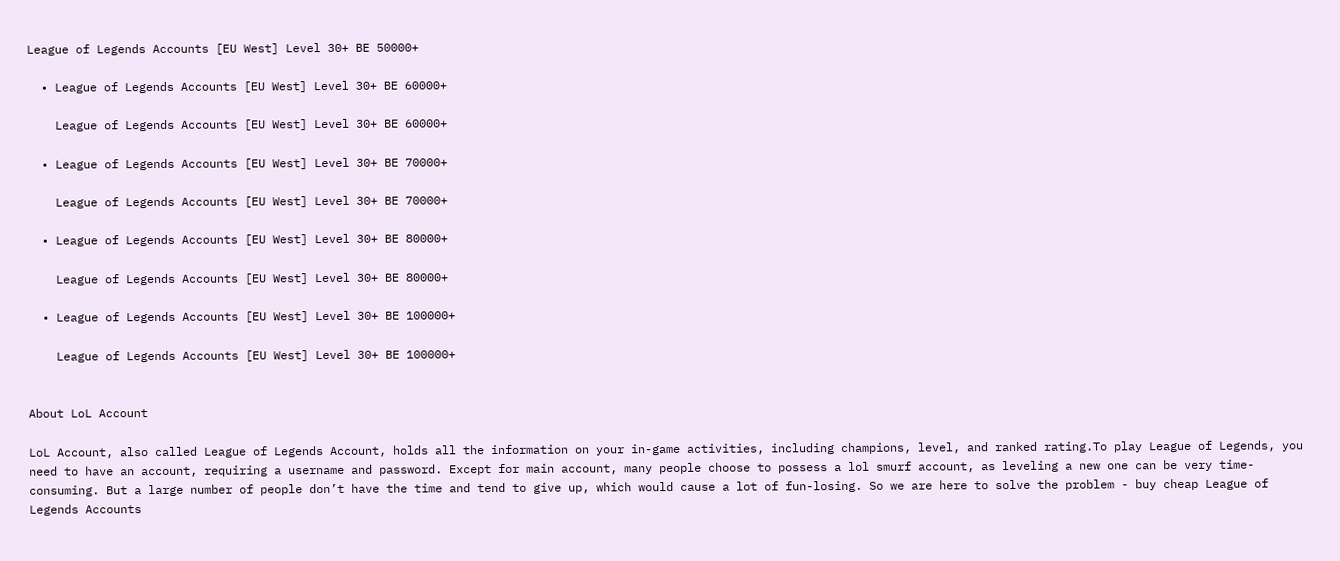League of Legends Accounts [EU West] Level 30+ BE 50000+

  • League of Legends Accounts [EU West] Level 30+ BE 60000+

    League of Legends Accounts [EU West] Level 30+ BE 60000+

  • League of Legends Accounts [EU West] Level 30+ BE 70000+

    League of Legends Accounts [EU West] Level 30+ BE 70000+

  • League of Legends Accounts [EU West] Level 30+ BE 80000+

    League of Legends Accounts [EU West] Level 30+ BE 80000+

  • League of Legends Accounts [EU West] Level 30+ BE 100000+

    League of Legends Accounts [EU West] Level 30+ BE 100000+


About LoL Account

LoL Account, also called League of Legends Account, holds all the information on your in-game activities, including champions, level, and ranked rating.To play League of Legends, you need to have an account, requiring a username and password. Except for main account, many people choose to possess a lol smurf account, as leveling a new one can be very time-consuming. But a large number of people don’t have the time and tend to give up, which would cause a lot of fun-losing. So we are here to solve the problem - buy cheap League of Legends Accounts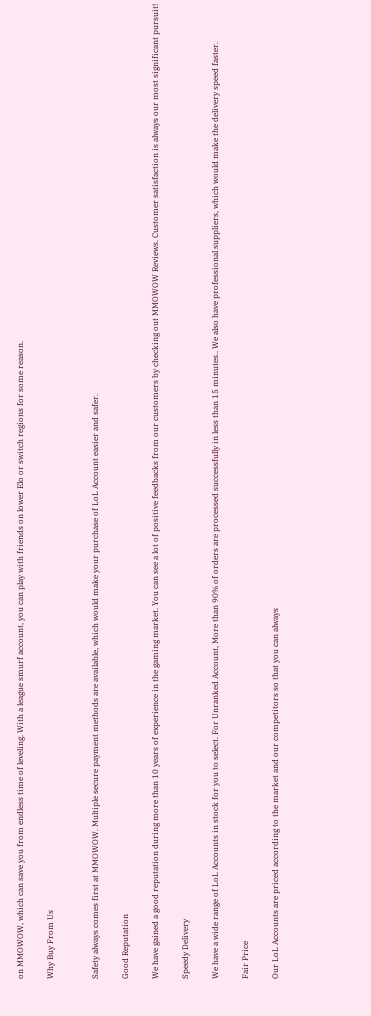on MMOWOW, which can save you from endless time of leveling. With a league smurf account, you can play with friends on lower Elo or switch regions for some reason.

Why Buy From Us


Safety always comes first at MMOWOW. Multiple secure payment methods are available, which would make your purchase of LoL Account easier and safer.

Good Reputation

We have gained a good reputation during more than 10 years of experience in the gaming market. You can see a lot of positive feedbacks from our customers by checking out MMOWOW Reviews. Customer satisfaction is always our most significant pursuit!

Speedy Delivery

We have a wide range of LoL Accounts in stock for you to select. For Unranked Account, More than 90% of orders are processed successfully in less than 15 minutes.. We also have professional suppliers, which would make the delivery speed faster.

Fair Price

Our LoL Accounts are priced according to the market and our competitors so that you can always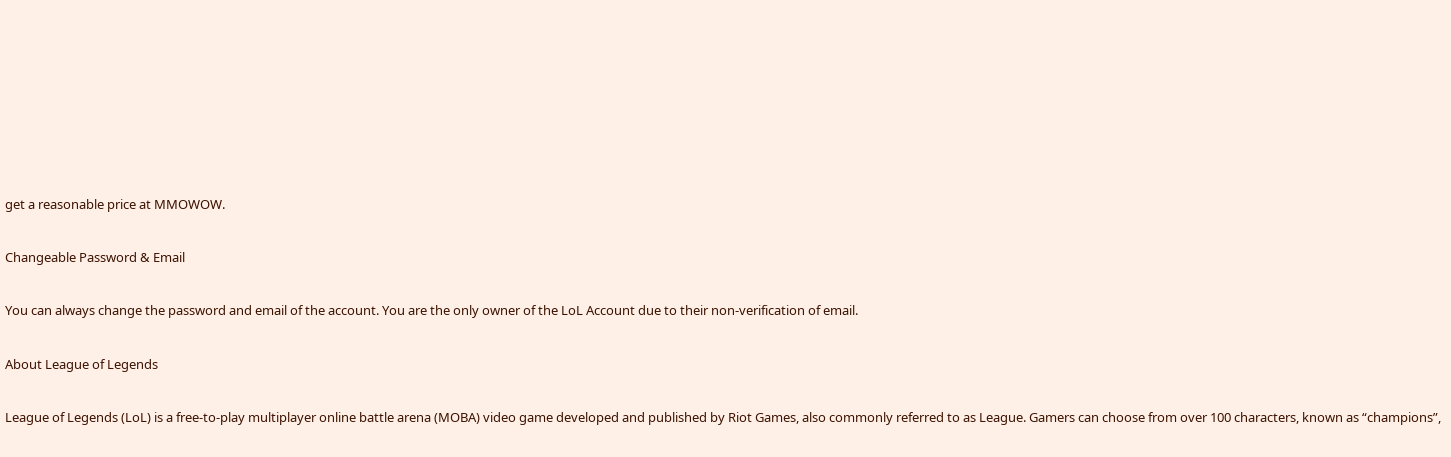get a reasonable price at MMOWOW.

Changeable Password & Email

You can always change the password and email of the account. You are the only owner of the LoL Account due to their non-verification of email.

About League of Legends

League of Legends (LoL) is a free-to-play multiplayer online battle arena (MOBA) video game developed and published by Riot Games, also commonly referred to as League. Gamers can choose from over 100 characters, known as “champions”,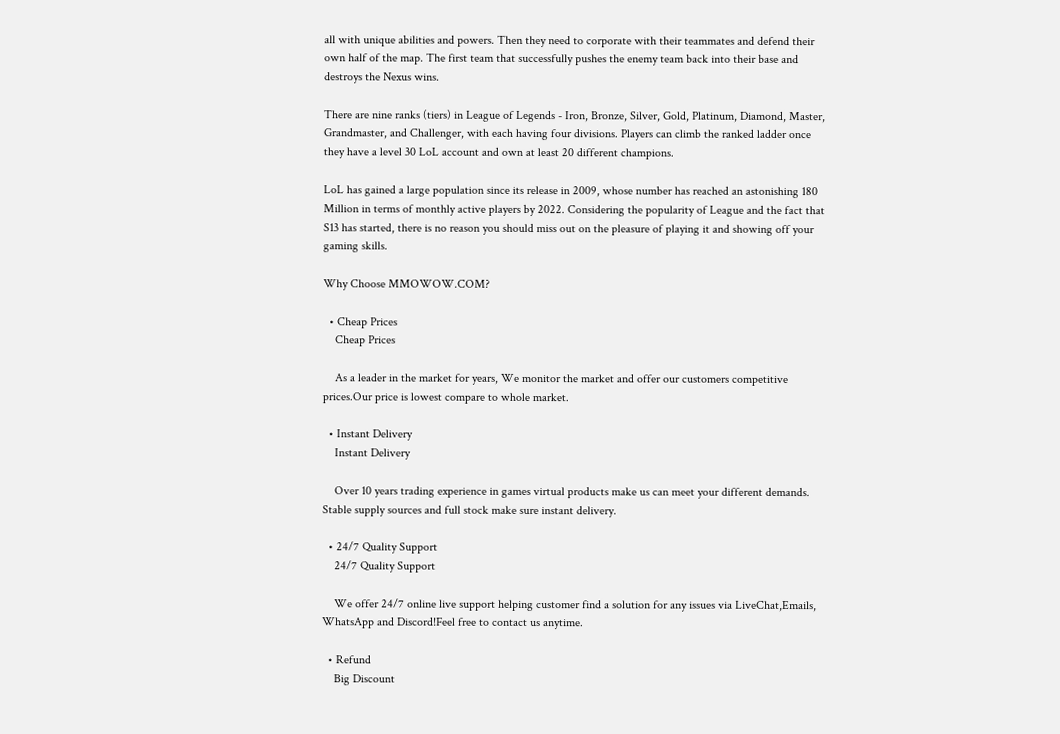all with unique abilities and powers. Then they need to corporate with their teammates and defend their own half of the map. The first team that successfully pushes the enemy team back into their base and destroys the Nexus wins.

There are nine ranks (tiers) in League of Legends - Iron, Bronze, Silver, Gold, Platinum, Diamond, Master, Grandmaster, and Challenger, with each having four divisions. Players can climb the ranked ladder once they have a level 30 LoL account and own at least 20 different champions.

LoL has gained a large population since its release in 2009, whose number has reached an astonishing 180 Million in terms of monthly active players by 2022. Considering the popularity of League and the fact that S13 has started, there is no reason you should miss out on the pleasure of playing it and showing off your gaming skills.

Why Choose MMOWOW.COM?

  • Cheap Prices
    Cheap Prices

    As a leader in the market for years, We monitor the market and offer our customers competitive prices.Our price is lowest compare to whole market.

  • Instant Delivery
    Instant Delivery

    Over 10 years trading experience in games virtual products make us can meet your different demands. Stable supply sources and full stock make sure instant delivery.

  • 24/7 Quality Support
    24/7 Quality Support

    We offer 24/7 online live support helping customer find a solution for any issues via LiveChat,Emails, WhatsApp and Discord!Feel free to contact us anytime.

  • Refund
    Big Discount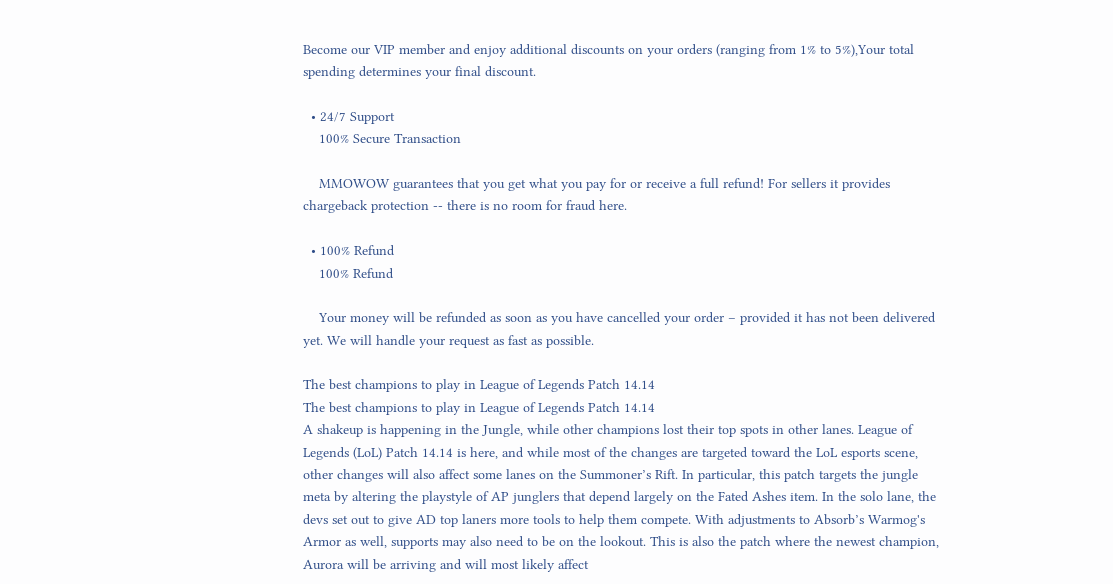Become our VIP member and enjoy additional discounts on your orders (ranging from 1% to 5%),Your total spending determines your final discount.

  • 24/7 Support
    100% Secure Transaction

    MMOWOW guarantees that you get what you pay for or receive a full refund! For sellers it provides chargeback protection -- there is no room for fraud here.

  • 100% Refund
    100% Refund

    Your money will be refunded as soon as you have cancelled your order – provided it has not been delivered yet. We will handle your request as fast as possible.

The best champions to play in League of Legends Patch 14.14
The best champions to play in League of Legends Patch 14.14
A shakeup is happening in the Jungle, while other champions lost their top spots in other lanes. League of Legends (LoL) Patch 14.14 is here, and while most of the changes are targeted toward the LoL esports scene, other changes will also affect some lanes on the Summoner’s Rift. In particular, this patch targets the jungle meta by altering the playstyle of AP junglers that depend largely on the Fated Ashes item. In the solo lane, the devs set out to give AD top laners more tools to help them compete. With adjustments to Absorb’s Warmog's Armor as well, supports may also need to be on the lookout. This is also the patch where the newest champion, Aurora will be arriving and will most likely affect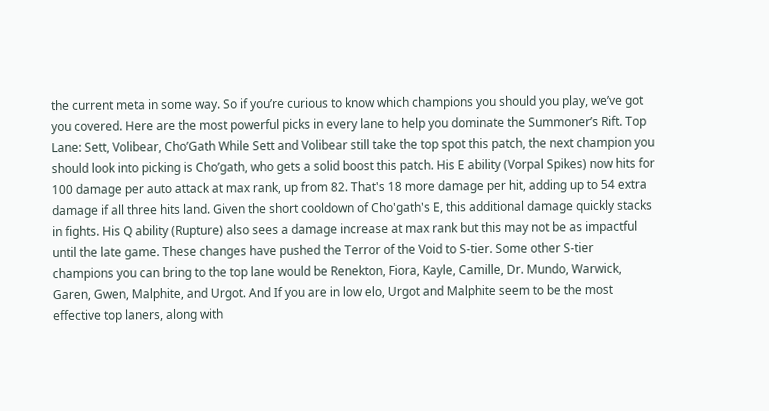the current meta in some way. So if you’re curious to know which champions you should you play, we’ve got you covered. Here are the most powerful picks in every lane to help you dominate the Summoner’s Rift. Top Lane: Sett, Volibear, Cho’Gath While Sett and Volibear still take the top spot this patch, the next champion you should look into picking is Cho’gath, who gets a solid boost this patch. His E ability (Vorpal Spikes) now hits for 100 damage per auto attack at max rank, up from 82. That's 18 more damage per hit, adding up to 54 extra damage if all three hits land. Given the short cooldown of Cho'gath's E, this additional damage quickly stacks in fights. His Q ability (Rupture) also sees a damage increase at max rank but this may not be as impactful until the late game. These changes have pushed the Terror of the Void to S-tier. Some other S-tier champions you can bring to the top lane would be Renekton, Fiora, Kayle, Camille, Dr. Mundo, Warwick, Garen, Gwen, Malphite, and Urgot. And If you are in low elo, Urgot and Malphite seem to be the most effective top laners, along with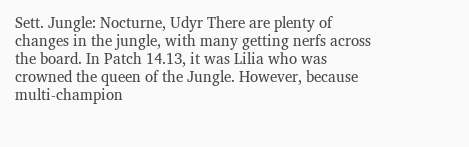Sett. Jungle: Nocturne, Udyr There are plenty of changes in the jungle, with many getting nerfs across the board. In Patch 14.13, it was Lilia who was crowned the queen of the Jungle. However, because multi-champion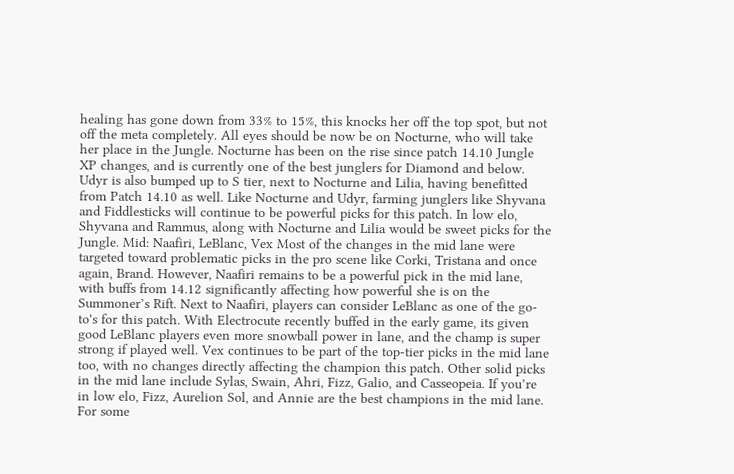healing has gone down from 33% to 15%, this knocks her off the top spot, but not off the meta completely. All eyes should be now be on Nocturne, who will take her place in the Jungle. Nocturne has been on the rise since patch 14.10 Jungle XP changes, and is currently one of the best junglers for Diamond and below. Udyr is also bumped up to S tier, next to Nocturne and Lilia, having benefitted from Patch 14.10 as well. Like Nocturne and Udyr, farming junglers like Shyvana and Fiddlesticks will continue to be powerful picks for this patch. In low elo, Shyvana and Rammus, along with Nocturne and Lilia would be sweet picks for the Jungle. Mid: Naafiri, LeBlanc, Vex Most of the changes in the mid lane were targeted toward problematic picks in the pro scene like Corki, Tristana and once again, Brand. However, Naafiri remains to be a powerful pick in the mid lane, with buffs from 14.12 significantly affecting how powerful she is on the Summoner’s Rift. Next to Naafiri, players can consider LeBlanc as one of the go-to's for this patch. With Electrocute recently buffed in the early game, its given good LeBlanc players even more snowball power in lane, and the champ is super strong if played well. Vex continues to be part of the top-tier picks in the mid lane too, with no changes directly affecting the champion this patch. Other solid picks in the mid lane include Sylas, Swain, Ahri, Fizz, Galio, and Casseopeia. If you’re in low elo, Fizz, Aurelion Sol, and Annie are the best champions in the mid lane. For some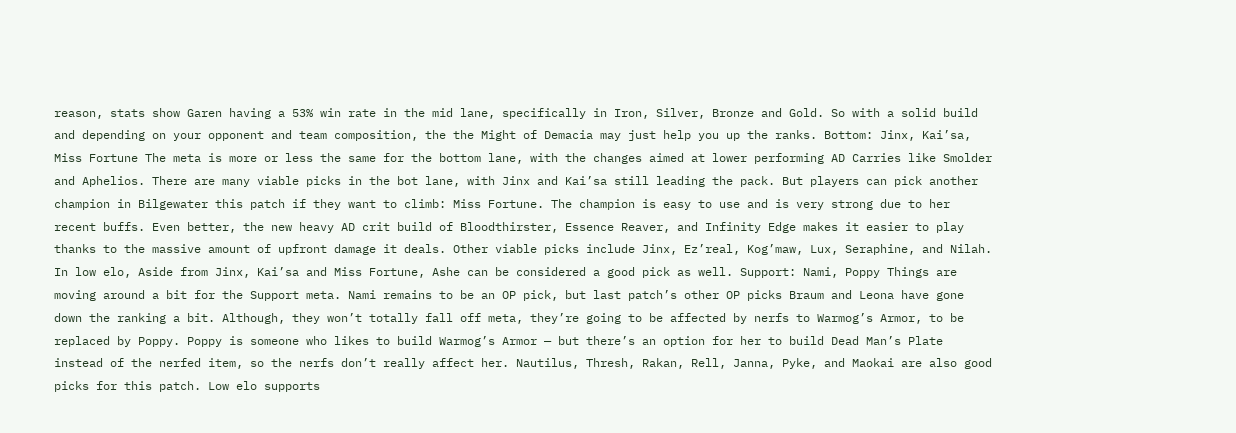reason, stats show Garen having a 53% win rate in the mid lane, specifically in Iron, Silver, Bronze and Gold. So with a solid build and depending on your opponent and team composition, the the Might of Demacia may just help you up the ranks. Bottom: Jinx, Kai’sa, Miss Fortune The meta is more or less the same for the bottom lane, with the changes aimed at lower performing AD Carries like Smolder and Aphelios. There are many viable picks in the bot lane, with Jinx and Kai’sa still leading the pack. But players can pick another champion in Bilgewater this patch if they want to climb: Miss Fortune. The champion is easy to use and is very strong due to her recent buffs. Even better, the new heavy AD crit build of Bloodthirster, Essence Reaver, and Infinity Edge makes it easier to play thanks to the massive amount of upfront damage it deals. Other viable picks include Jinx, Ez’real, Kog’maw, Lux, Seraphine, and Nilah. In low elo, Aside from Jinx, Kai’sa and Miss Fortune, Ashe can be considered a good pick as well. Support: Nami, Poppy Things are moving around a bit for the Support meta. Nami remains to be an OP pick, but last patch’s other OP picks Braum and Leona have gone down the ranking a bit. Although, they won’t totally fall off meta, they’re going to be affected by nerfs to Warmog’s Armor, to be replaced by Poppy. Poppy is someone who likes to build Warmog’s Armor — but there’s an option for her to build Dead Man’s Plate instead of the nerfed item, so the nerfs don’t really affect her. Nautilus, Thresh, Rakan, Rell, Janna, Pyke, and Maokai are also good picks for this patch. Low elo supports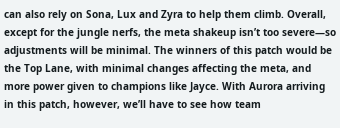can also rely on Sona, Lux and Zyra to help them climb. Overall, except for the jungle nerfs, the meta shakeup isn’t too severe—so adjustments will be minimal. The winners of this patch would be the Top Lane, with minimal changes affecting the meta, and more power given to champions like Jayce. With Aurora arriving in this patch, however, we’ll have to see how team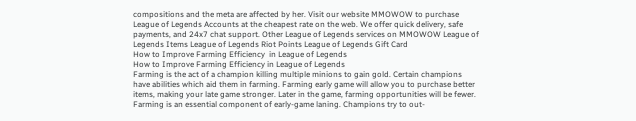compositions and the meta are affected by her. Visit our website MMOWOW to purchase League of Legends Accounts at the cheapest rate on the web. We offer quick delivery, safe payments, and 24x7 chat support. Other League of Legends services on MMOWOW League of Legends Items League of Legends Riot Points League of Legends Gift Card
How to Improve Farming Efficiency  in League of Legends
How to Improve Farming Efficiency in League of Legends
Farming is the act of a champion killing multiple minions to gain gold. Certain champions have abilities which aid them in farming. Farming early game will allow you to purchase better items, making your late game stronger. Later in the game, farming opportunities will be fewer. Farming is an essential component of early-game laning. Champions try to out-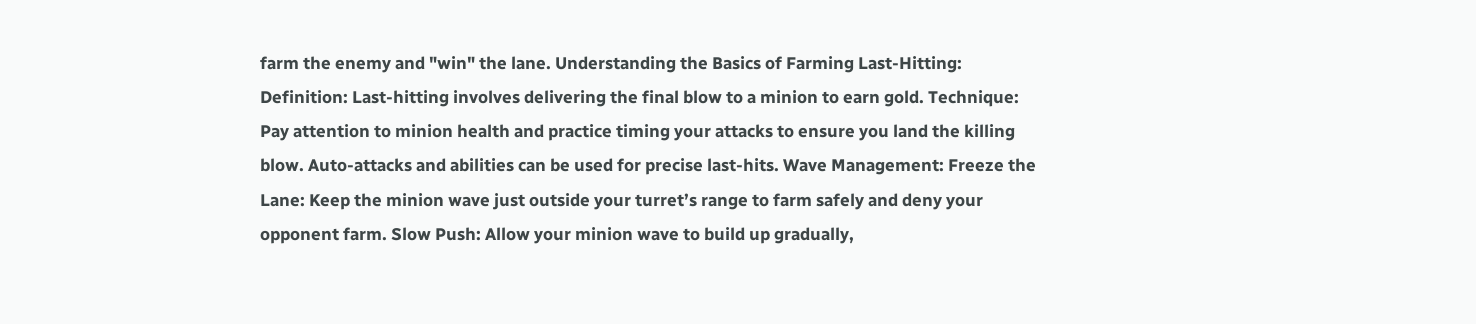farm the enemy and "win" the lane. Understanding the Basics of Farming Last-Hitting: Definition: Last-hitting involves delivering the final blow to a minion to earn gold. Technique: Pay attention to minion health and practice timing your attacks to ensure you land the killing blow. Auto-attacks and abilities can be used for precise last-hits. Wave Management: Freeze the Lane: Keep the minion wave just outside your turret’s range to farm safely and deny your opponent farm. Slow Push: Allow your minion wave to build up gradually,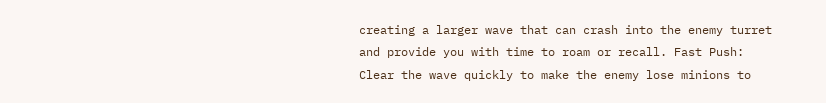creating a larger wave that can crash into the enemy turret and provide you with time to roam or recall. Fast Push: Clear the wave quickly to make the enemy lose minions to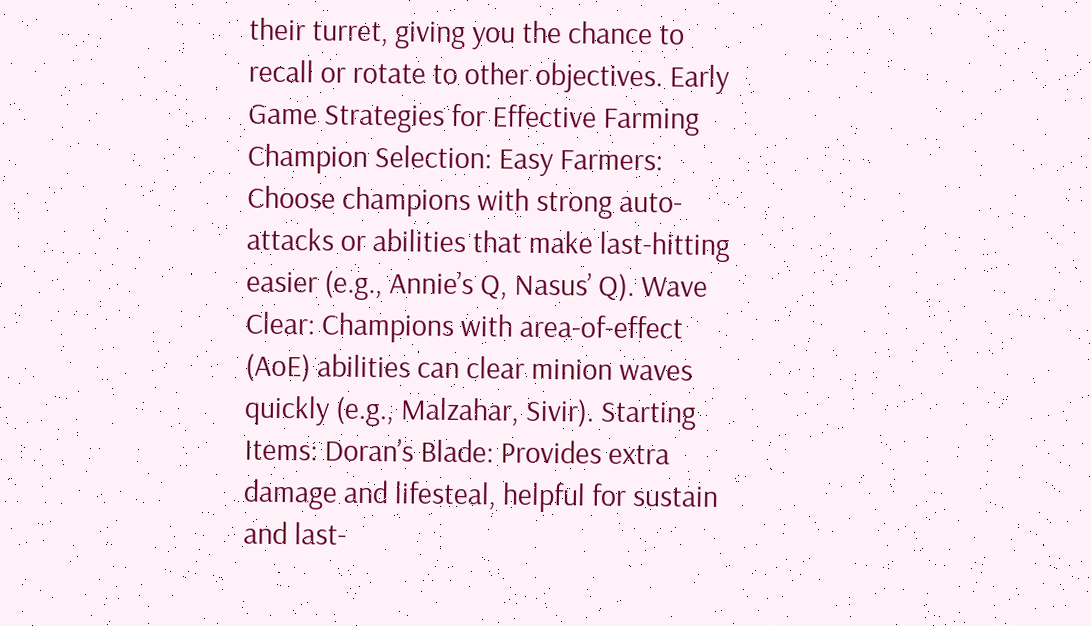their turret, giving you the chance to recall or rotate to other objectives. Early Game Strategies for Effective Farming Champion Selection: Easy Farmers: Choose champions with strong auto-attacks or abilities that make last-hitting easier (e.g., Annie’s Q, Nasus’ Q). Wave Clear: Champions with area-of-effect (AoE) abilities can clear minion waves quickly (e.g., Malzahar, Sivir). Starting Items: Doran’s Blade: Provides extra damage and lifesteal, helpful for sustain and last-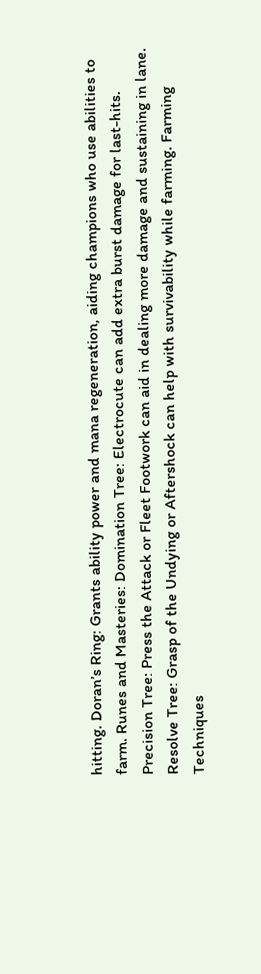hitting. Doran’s Ring: Grants ability power and mana regeneration, aiding champions who use abilities to farm. Runes and Masteries: Domination Tree: Electrocute can add extra burst damage for last-hits. Precision Tree: Press the Attack or Fleet Footwork can aid in dealing more damage and sustaining in lane. Resolve Tree: Grasp of the Undying or Aftershock can help with survivability while farming. Farming Techniques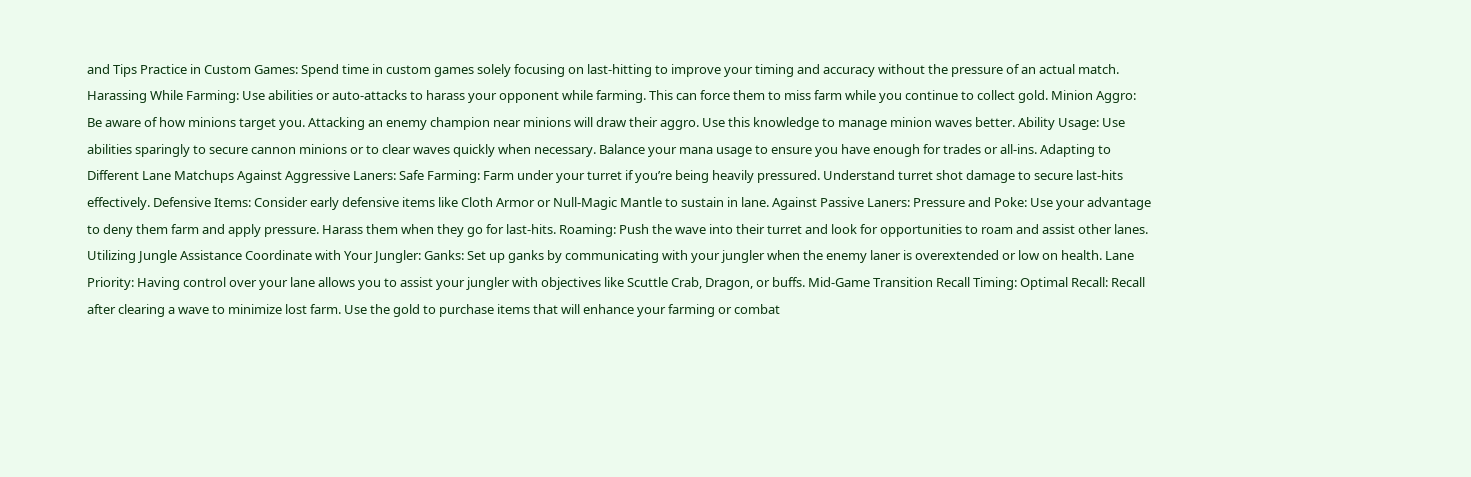and Tips Practice in Custom Games: Spend time in custom games solely focusing on last-hitting to improve your timing and accuracy without the pressure of an actual match. Harassing While Farming: Use abilities or auto-attacks to harass your opponent while farming. This can force them to miss farm while you continue to collect gold. Minion Aggro: Be aware of how minions target you. Attacking an enemy champion near minions will draw their aggro. Use this knowledge to manage minion waves better. Ability Usage: Use abilities sparingly to secure cannon minions or to clear waves quickly when necessary. Balance your mana usage to ensure you have enough for trades or all-ins. Adapting to Different Lane Matchups Against Aggressive Laners: Safe Farming: Farm under your turret if you’re being heavily pressured. Understand turret shot damage to secure last-hits effectively. Defensive Items: Consider early defensive items like Cloth Armor or Null-Magic Mantle to sustain in lane. Against Passive Laners: Pressure and Poke: Use your advantage to deny them farm and apply pressure. Harass them when they go for last-hits. Roaming: Push the wave into their turret and look for opportunities to roam and assist other lanes. Utilizing Jungle Assistance Coordinate with Your Jungler: Ganks: Set up ganks by communicating with your jungler when the enemy laner is overextended or low on health. Lane Priority: Having control over your lane allows you to assist your jungler with objectives like Scuttle Crab, Dragon, or buffs. Mid-Game Transition Recall Timing: Optimal Recall: Recall after clearing a wave to minimize lost farm. Use the gold to purchase items that will enhance your farming or combat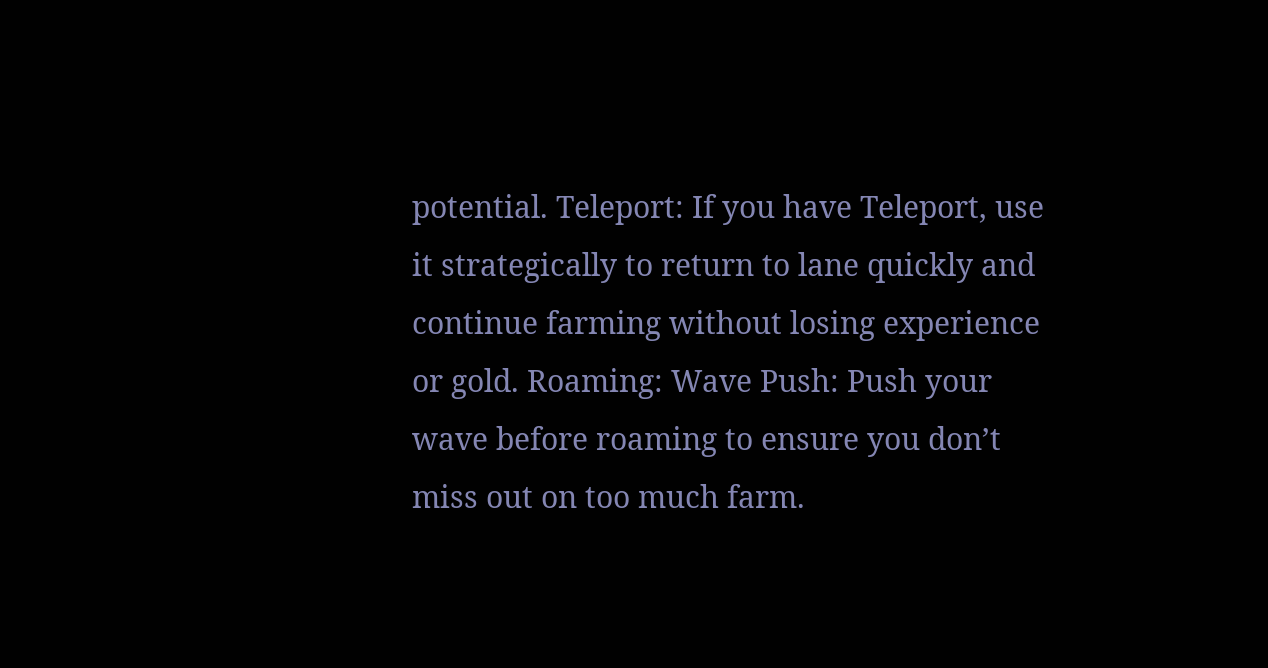potential. Teleport: If you have Teleport, use it strategically to return to lane quickly and continue farming without losing experience or gold. Roaming: Wave Push: Push your wave before roaming to ensure you don’t miss out on too much farm.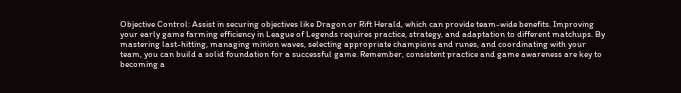Objective Control: Assist in securing objectives like Dragon or Rift Herald, which can provide team-wide benefits. Improving your early game farming efficiency in League of Legends requires practice, strategy, and adaptation to different matchups. By mastering last-hitting, managing minion waves, selecting appropriate champions and runes, and coordinating with your team, you can build a solid foundation for a successful game. Remember, consistent practice and game awareness are key to becoming a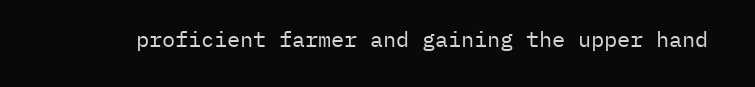proficient farmer and gaining the upper hand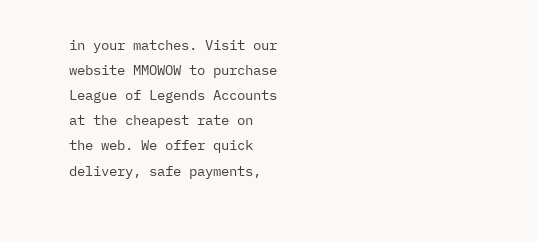in your matches. Visit our website MMOWOW to purchase League of Legends Accounts at the cheapest rate on the web. We offer quick delivery, safe payments,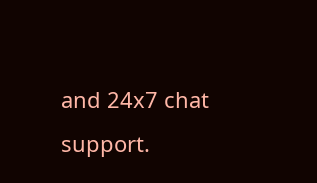and 24x7 chat support.